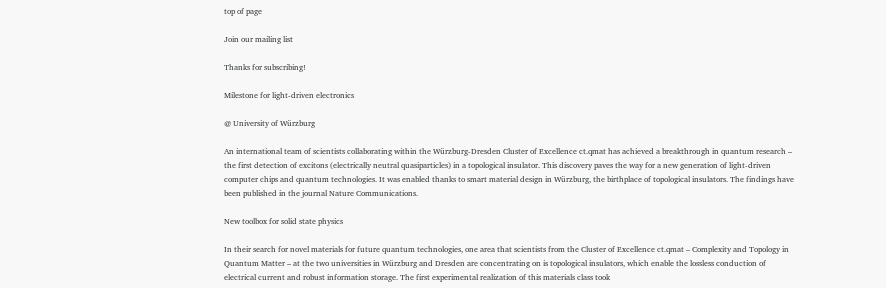top of page

Join our mailing list

Thanks for subscribing!

Milestone for light-driven electronics

@ University of Würzburg

An international team of scientists collaborating within the Würzburg-Dresden Cluster of Excellence ct.qmat has achieved a breakthrough in quantum research – the first detection of excitons (electrically neutral quasiparticles) in a topological insulator. This discovery paves the way for a new generation of light-driven computer chips and quantum technologies. It was enabled thanks to smart material design in Würzburg, the birthplace of topological insulators. The findings have been published in the journal Nature Communications.

New toolbox for solid state physics

In their search for novel materials for future quantum technologies, one area that scientists from the Cluster of Excellence ct.qmat – Complexity and Topology in Quantum Matter – at the two universities in Würzburg and Dresden are concentrating on is topological insulators, which enable the lossless conduction of electrical current and robust information storage. The first experimental realization of this materials class took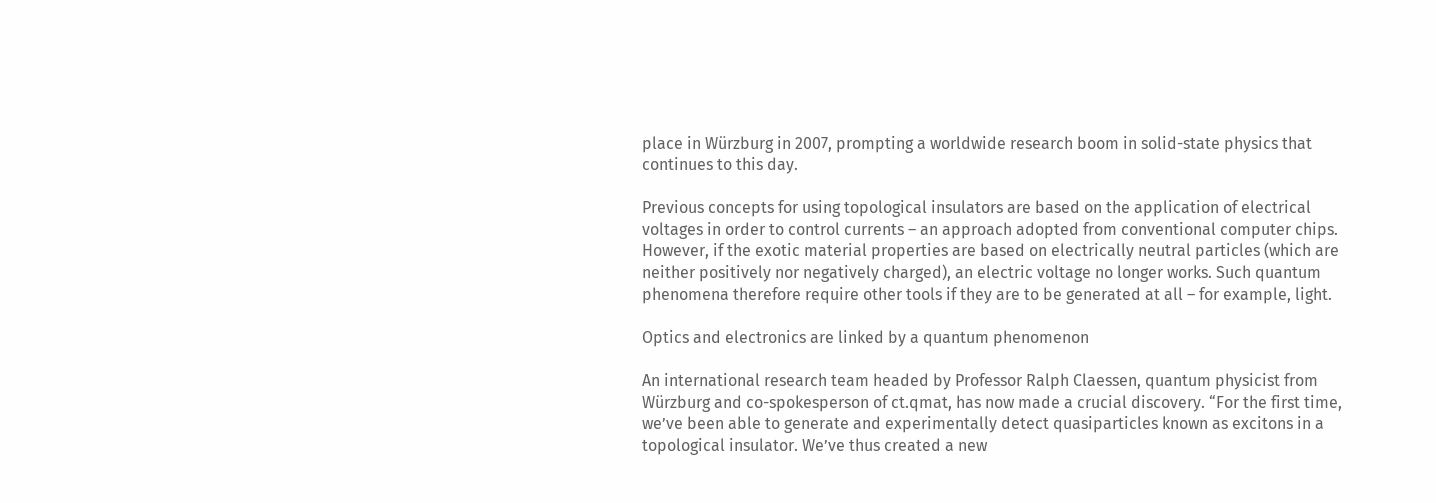place in Würzburg in 2007, prompting a worldwide research boom in solid-state physics that continues to this day.

Previous concepts for using topological insulators are based on the application of electrical voltages in order to control currents – an approach adopted from conventional computer chips. However, if the exotic material properties are based on electrically neutral particles (which are neither positively nor negatively charged), an electric voltage no longer works. Such quantum phenomena therefore require other tools if they are to be generated at all – for example, light.

Optics and electronics are linked by a quantum phenomenon

An international research team headed by Professor Ralph Claessen, quantum physicist from Würzburg and co-spokesperson of ct.qmat, has now made a crucial discovery. “For the first time, we’ve been able to generate and experimentally detect quasiparticles known as excitons in a topological insulator. We’ve thus created a new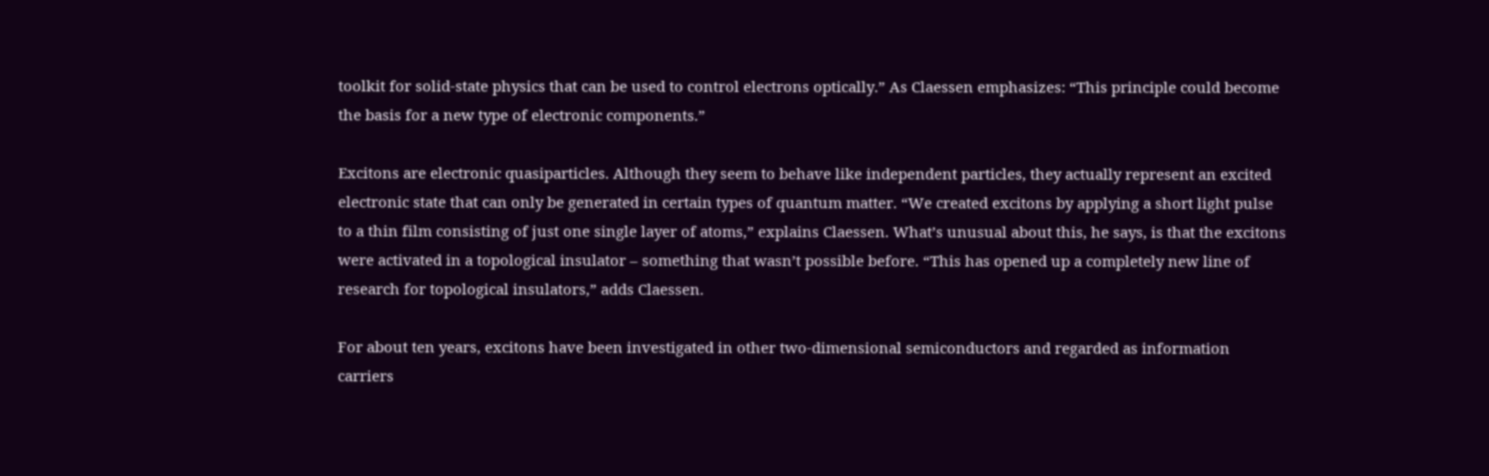toolkit for solid-state physics that can be used to control electrons optically.” As Claessen emphasizes: “This principle could become the basis for a new type of electronic components.”

Excitons are electronic quasiparticles. Although they seem to behave like independent particles, they actually represent an excited electronic state that can only be generated in certain types of quantum matter. “We created excitons by applying a short light pulse to a thin film consisting of just one single layer of atoms,” explains Claessen. What’s unusual about this, he says, is that the excitons were activated in a topological insulator – something that wasn’t possible before. “This has opened up a completely new line of research for topological insulators,” adds Claessen.

For about ten years, excitons have been investigated in other two-dimensional semiconductors and regarded as information carriers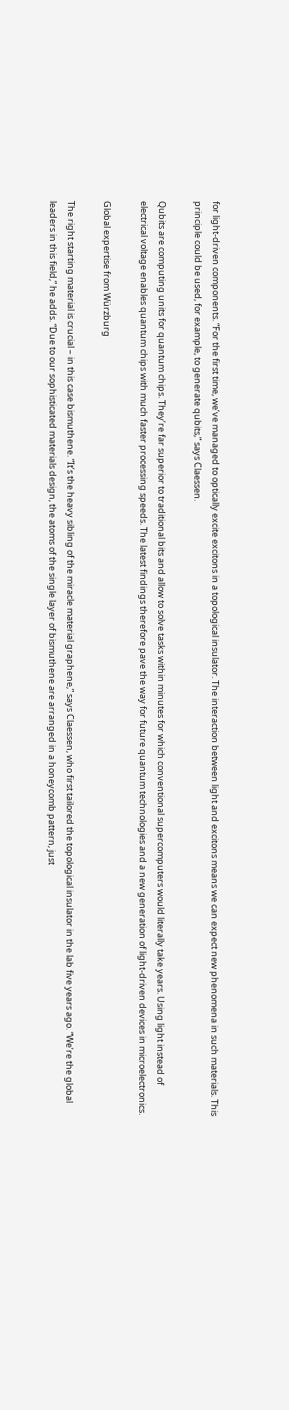for light-driven components. “For the first time, we’ve managed to optically excite excitons in a topological insulator. The interaction between light and excitons means we can expect new phenomena in such materials. This principle could be used, for example, to generate qubits,” says Claessen.

Qubits are computing units for quantum chips. They’re far superior to traditional bits and allow to solve tasks within minutes for which conventional supercomputers would literally take years. Using light instead of electrical voltage enables quantum chips with much faster processing speeds. The latest findings therefore pave the way for future quantum technologies and a new generation of light-driven devices in microelectronics.

Global expertise from Würzburg

The right starting material is crucial – in this case bismuthene. “It’s the heavy sibling of the miracle material graphene,” says Claessen, who first tailored the topological insulator in the lab five years ago. “We’re the global leaders in this field,” he adds. “Due to our sophisticated materials design, the atoms of the single layer of bismuthene are arranged in a honeycomb pattern, just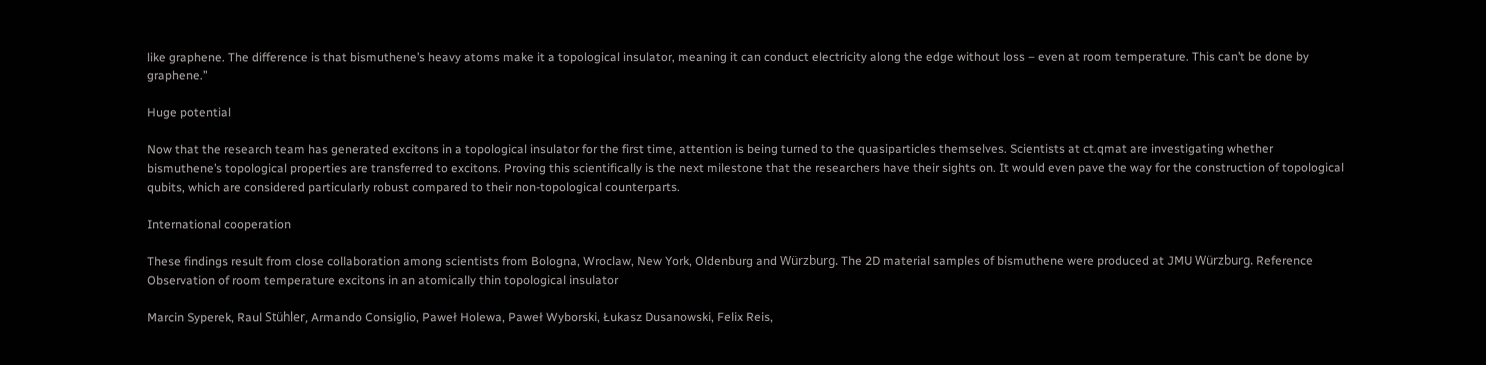like graphene. The difference is that bismuthene’s heavy atoms make it a topological insulator, meaning it can conduct electricity along the edge without loss – even at room temperature. This can’t be done by graphene.”

Huge potential

Now that the research team has generated excitons in a topological insulator for the first time, attention is being turned to the quasiparticles themselves. Scientists at ct.qmat are investigating whether bismuthene’s topological properties are transferred to excitons. Proving this scientifically is the next milestone that the researchers have their sights on. It would even pave the way for the construction of topological qubits, which are considered particularly robust compared to their non-topological counterparts.

International cooperation

These findings result from close collaboration among scientists from Bologna, Wroclaw, New York, Oldenburg and Würzburg. The 2D material samples of bismuthene were produced at JMU Würzburg. Reference Observation of room temperature excitons in an atomically thin topological insulator

Marcin Syperek, Raul Stühler, Armando Consiglio, Paweł Holewa, Paweł Wyborski, Łukasz Dusanowski, Felix Reis,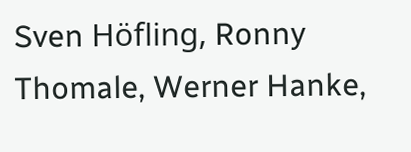Sven Höfling, Ronny Thomale, Werner Hanke,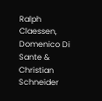Ralph Claessen, Domenico Di Sante & Christian Schneider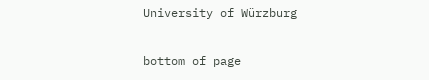University of Würzburg

bottom of page